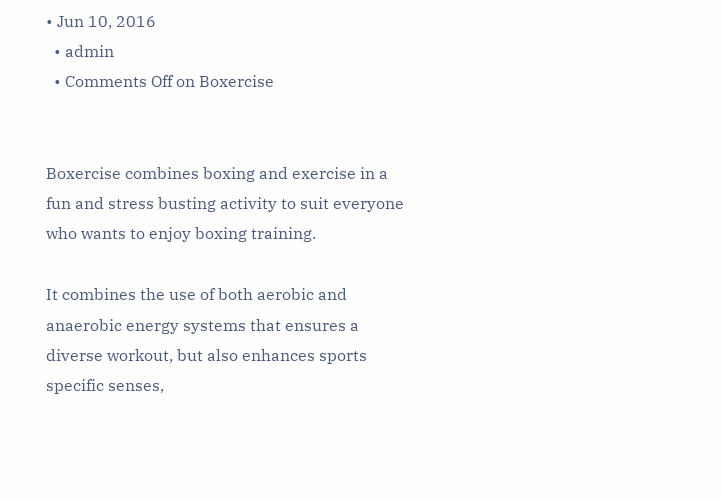• Jun 10, 2016
  • admin
  • Comments Off on Boxercise


Boxercise combines boxing and exercise in a fun and stress busting activity to suit everyone who wants to enjoy boxing training.

It combines the use of both aerobic and anaerobic energy systems that ensures a diverse workout, but also enhances sports specific senses,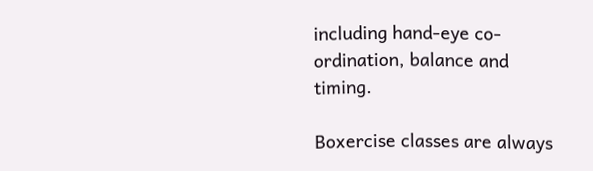including hand-eye co-ordination, balance and timing.

Boxercise classes are always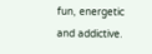fun, energetic and addictive.